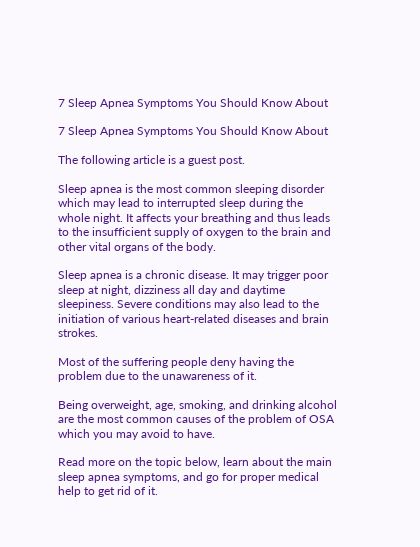7 Sleep Apnea Symptoms You Should Know About

7 Sleep Apnea Symptoms You Should Know About

The following article is a guest post.

Sleep apnea is the most common sleeping disorder which may lead to interrupted sleep during the whole night. It affects your breathing and thus leads to the insufficient supply of oxygen to the brain and other vital organs of the body.

Sleep apnea is a chronic disease. It may trigger poor sleep at night, dizziness all day and daytime sleepiness. Severe conditions may also lead to the initiation of various heart-related diseases and brain strokes.

Most of the suffering people deny having the problem due to the unawareness of it.

Being overweight, age, smoking, and drinking alcohol are the most common causes of the problem of OSA which you may avoid to have.

Read more on the topic below, learn about the main sleep apnea symptoms, and go for proper medical help to get rid of it.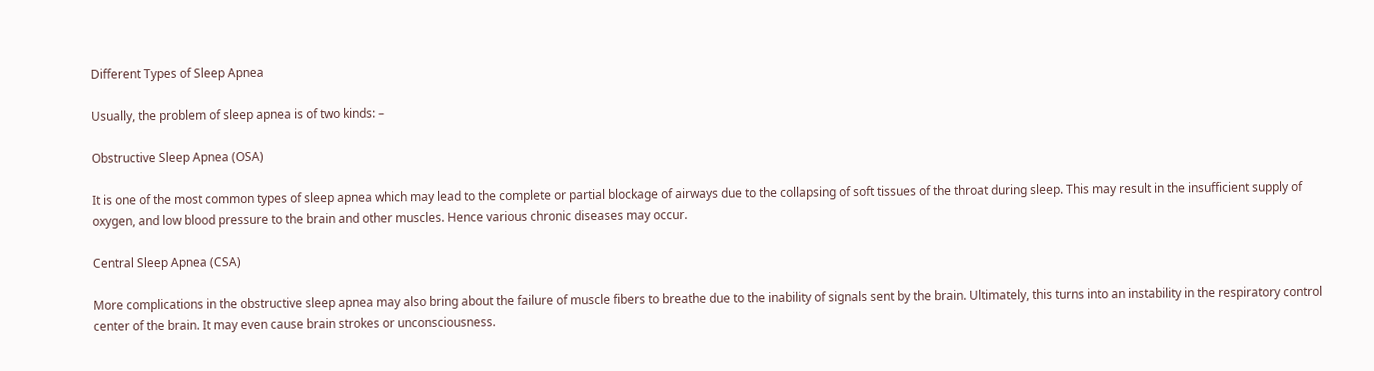Different Types of Sleep Apnea

Usually, the problem of sleep apnea is of two kinds: –

Obstructive Sleep Apnea (OSA)

It is one of the most common types of sleep apnea which may lead to the complete or partial blockage of airways due to the collapsing of soft tissues of the throat during sleep. This may result in the insufficient supply of oxygen, and low blood pressure to the brain and other muscles. Hence various chronic diseases may occur.

Central Sleep Apnea (CSA)

More complications in the obstructive sleep apnea may also bring about the failure of muscle fibers to breathe due to the inability of signals sent by the brain. Ultimately, this turns into an instability in the respiratory control center of the brain. It may even cause brain strokes or unconsciousness.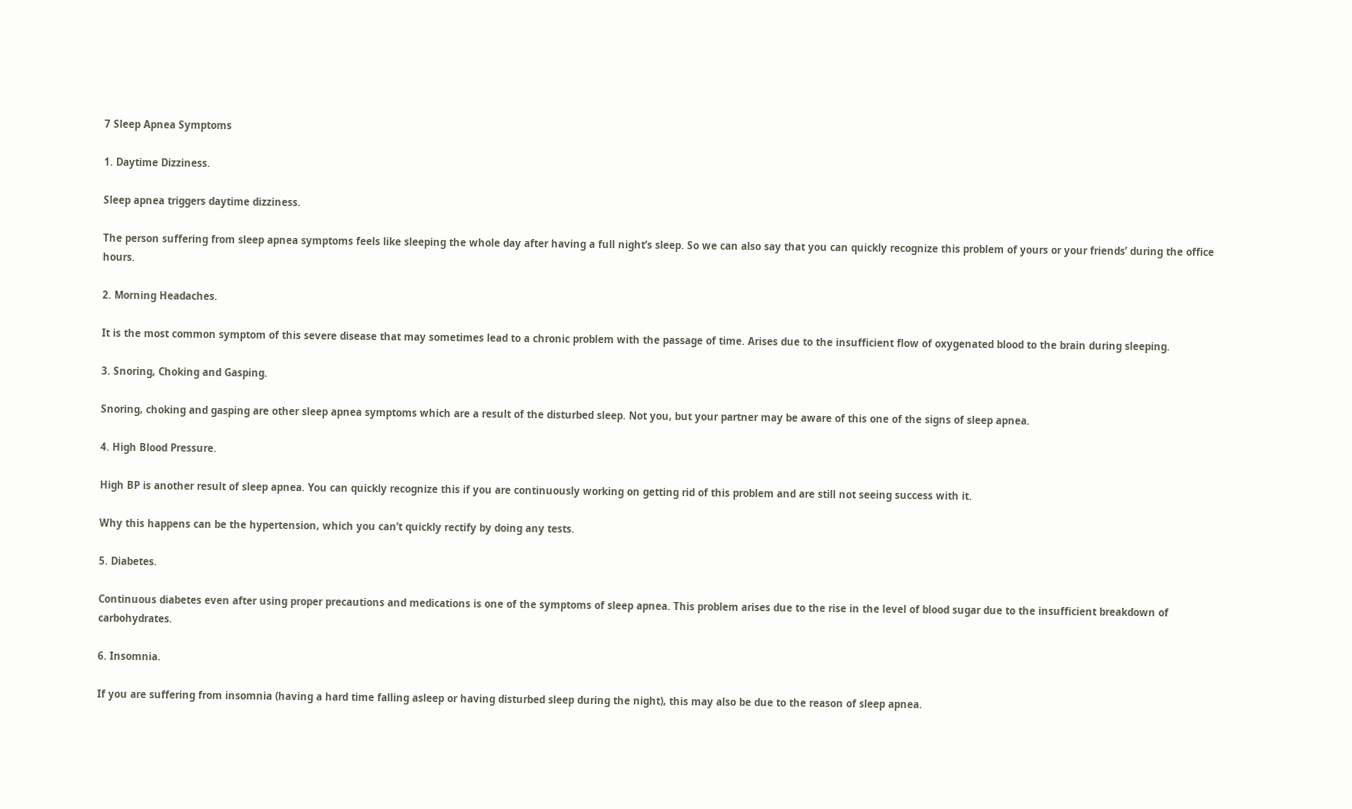7 Sleep Apnea Symptoms

1. Daytime Dizziness.

Sleep apnea triggers daytime dizziness.

The person suffering from sleep apnea symptoms feels like sleeping the whole day after having a full night’s sleep. So we can also say that you can quickly recognize this problem of yours or your friends’ during the office hours.

2. Morning Headaches.

It is the most common symptom of this severe disease that may sometimes lead to a chronic problem with the passage of time. Arises due to the insufficient flow of oxygenated blood to the brain during sleeping.

3. Snoring, Choking and Gasping.

Snoring, choking and gasping are other sleep apnea symptoms which are a result of the disturbed sleep. Not you, but your partner may be aware of this one of the signs of sleep apnea.

4. High Blood Pressure.

High BP is another result of sleep apnea. You can quickly recognize this if you are continuously working on getting rid of this problem and are still not seeing success with it.

Why this happens can be the hypertension, which you can’t quickly rectify by doing any tests.

5. Diabetes.

Continuous diabetes even after using proper precautions and medications is one of the symptoms of sleep apnea. This problem arises due to the rise in the level of blood sugar due to the insufficient breakdown of carbohydrates.

6. Insomnia.

If you are suffering from insomnia (having a hard time falling asleep or having disturbed sleep during the night), this may also be due to the reason of sleep apnea.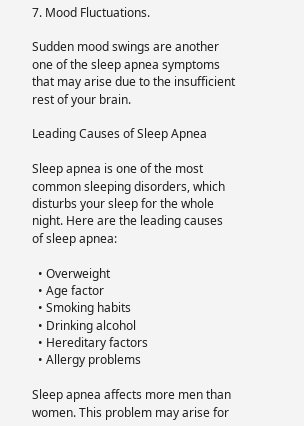7. Mood Fluctuations.

Sudden mood swings are another one of the sleep apnea symptoms that may arise due to the insufficient rest of your brain.

Leading Causes of Sleep Apnea

Sleep apnea is one of the most common sleeping disorders, which disturbs your sleep for the whole night. Here are the leading causes of sleep apnea:

  • Overweight
  • Age factor
  • Smoking habits
  • Drinking alcohol
  • Hereditary factors
  • Allergy problems

Sleep apnea affects more men than women. This problem may arise for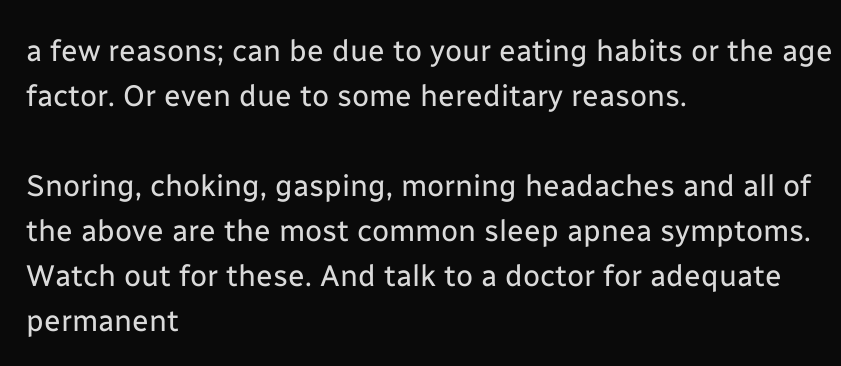a few reasons; can be due to your eating habits or the age factor. Or even due to some hereditary reasons.

Snoring, choking, gasping, morning headaches and all of the above are the most common sleep apnea symptoms. Watch out for these. And talk to a doctor for adequate permanent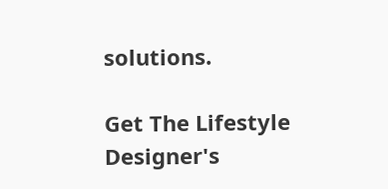solutions.

Get The Lifestyle Designer's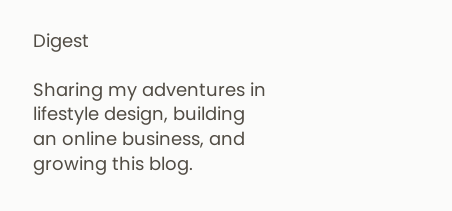Digest

Sharing my adventures in lifestyle design, building an online business, and growing this blog.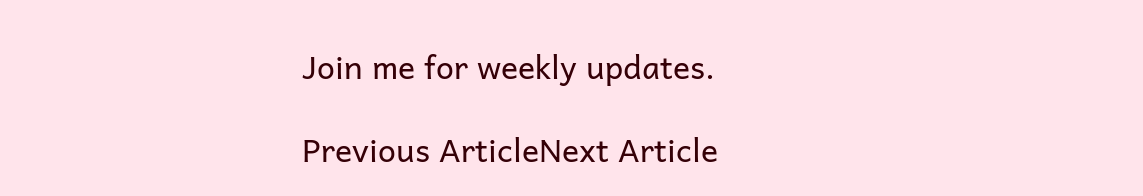Join me for weekly updates.

Previous ArticleNext Article